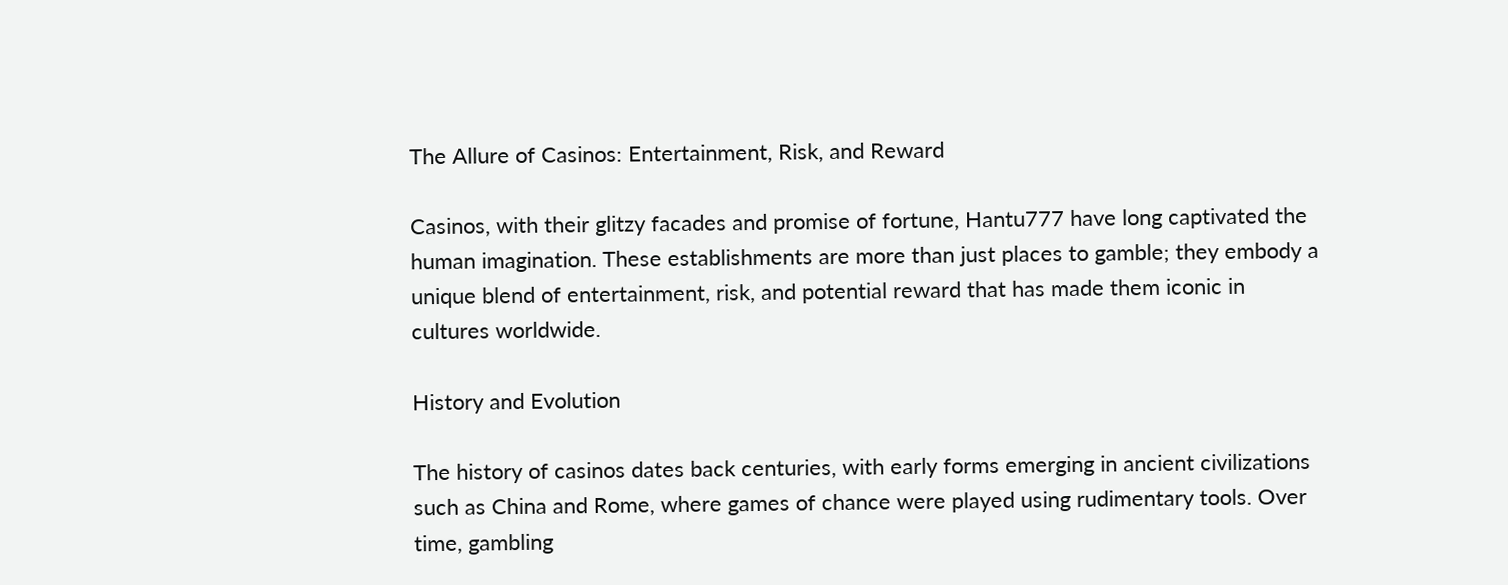The Allure of Casinos: Entertainment, Risk, and Reward

Casinos, with their glitzy facades and promise of fortune, Hantu777 have long captivated the human imagination. These establishments are more than just places to gamble; they embody a unique blend of entertainment, risk, and potential reward that has made them iconic in cultures worldwide.

History and Evolution

The history of casinos dates back centuries, with early forms emerging in ancient civilizations such as China and Rome, where games of chance were played using rudimentary tools. Over time, gambling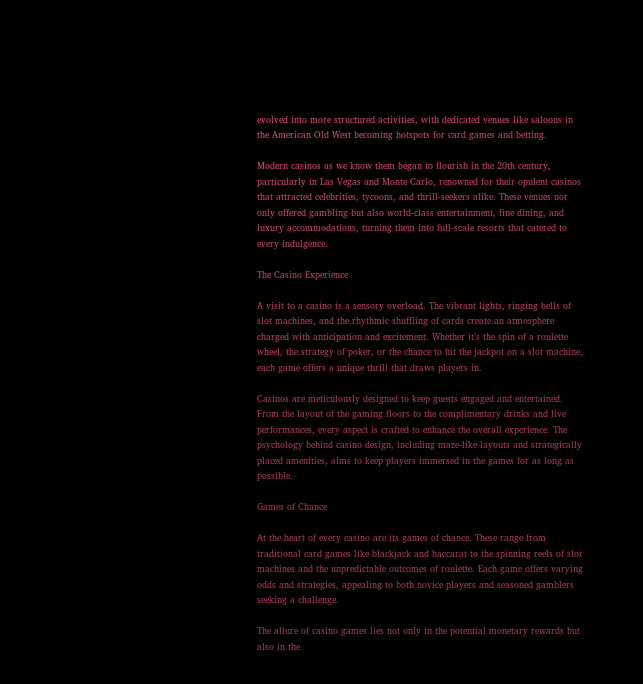evolved into more structured activities, with dedicated venues like saloons in the American Old West becoming hotspots for card games and betting.

Modern casinos as we know them began to flourish in the 20th century, particularly in Las Vegas and Monte Carlo, renowned for their opulent casinos that attracted celebrities, tycoons, and thrill-seekers alike. These venues not only offered gambling but also world-class entertainment, fine dining, and luxury accommodations, turning them into full-scale resorts that catered to every indulgence.

The Casino Experience

A visit to a casino is a sensory overload. The vibrant lights, ringing bells of slot machines, and the rhythmic shuffling of cards create an atmosphere charged with anticipation and excitement. Whether it’s the spin of a roulette wheel, the strategy of poker, or the chance to hit the jackpot on a slot machine, each game offers a unique thrill that draws players in.

Casinos are meticulously designed to keep guests engaged and entertained. From the layout of the gaming floors to the complimentary drinks and live performances, every aspect is crafted to enhance the overall experience. The psychology behind casino design, including maze-like layouts and strategically placed amenities, aims to keep players immersed in the games for as long as possible.

Games of Chance

At the heart of every casino are its games of chance. These range from traditional card games like blackjack and baccarat to the spinning reels of slot machines and the unpredictable outcomes of roulette. Each game offers varying odds and strategies, appealing to both novice players and seasoned gamblers seeking a challenge.

The allure of casino games lies not only in the potential monetary rewards but also in the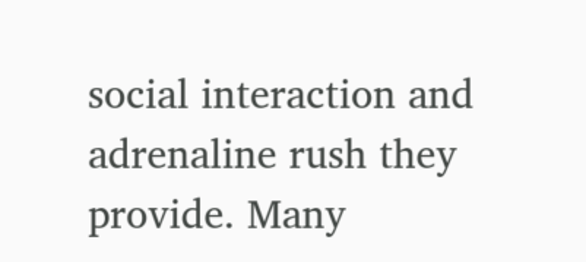social interaction and adrenaline rush they provide. Many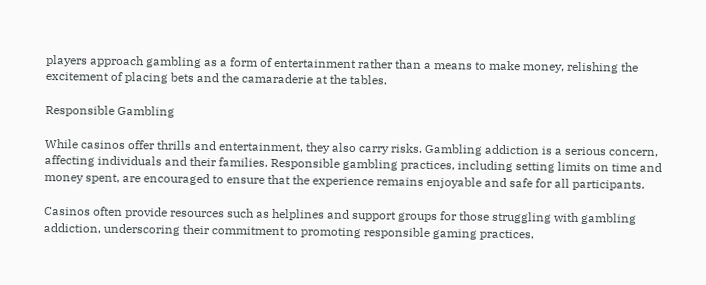players approach gambling as a form of entertainment rather than a means to make money, relishing the excitement of placing bets and the camaraderie at the tables.

Responsible Gambling

While casinos offer thrills and entertainment, they also carry risks. Gambling addiction is a serious concern, affecting individuals and their families. Responsible gambling practices, including setting limits on time and money spent, are encouraged to ensure that the experience remains enjoyable and safe for all participants.

Casinos often provide resources such as helplines and support groups for those struggling with gambling addiction, underscoring their commitment to promoting responsible gaming practices.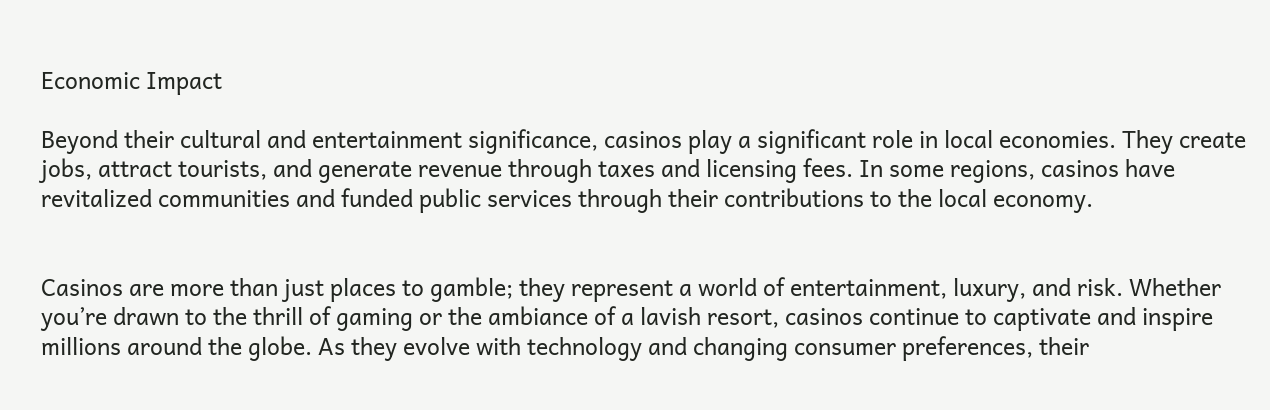Economic Impact

Beyond their cultural and entertainment significance, casinos play a significant role in local economies. They create jobs, attract tourists, and generate revenue through taxes and licensing fees. In some regions, casinos have revitalized communities and funded public services through their contributions to the local economy.


Casinos are more than just places to gamble; they represent a world of entertainment, luxury, and risk. Whether you’re drawn to the thrill of gaming or the ambiance of a lavish resort, casinos continue to captivate and inspire millions around the globe. As they evolve with technology and changing consumer preferences, their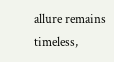allure remains timeless,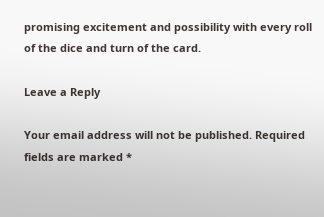promising excitement and possibility with every roll of the dice and turn of the card.

Leave a Reply

Your email address will not be published. Required fields are marked *